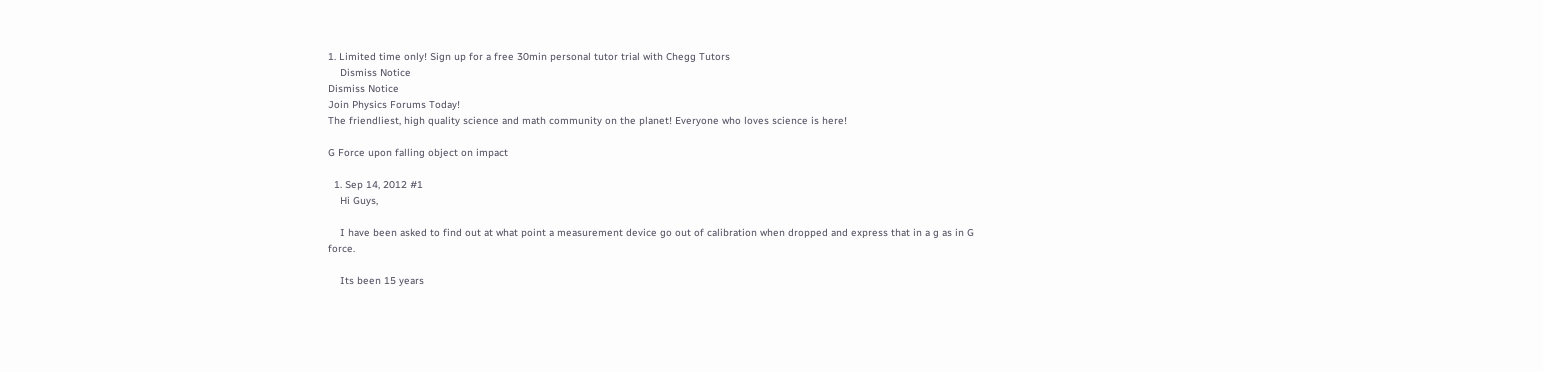1. Limited time only! Sign up for a free 30min personal tutor trial with Chegg Tutors
    Dismiss Notice
Dismiss Notice
Join Physics Forums Today!
The friendliest, high quality science and math community on the planet! Everyone who loves science is here!

G Force upon falling object on impact

  1. Sep 14, 2012 #1
    Hi Guys,

    I have been asked to find out at what point a measurement device go out of calibration when dropped and express that in a g as in G force.

    Its been 15 years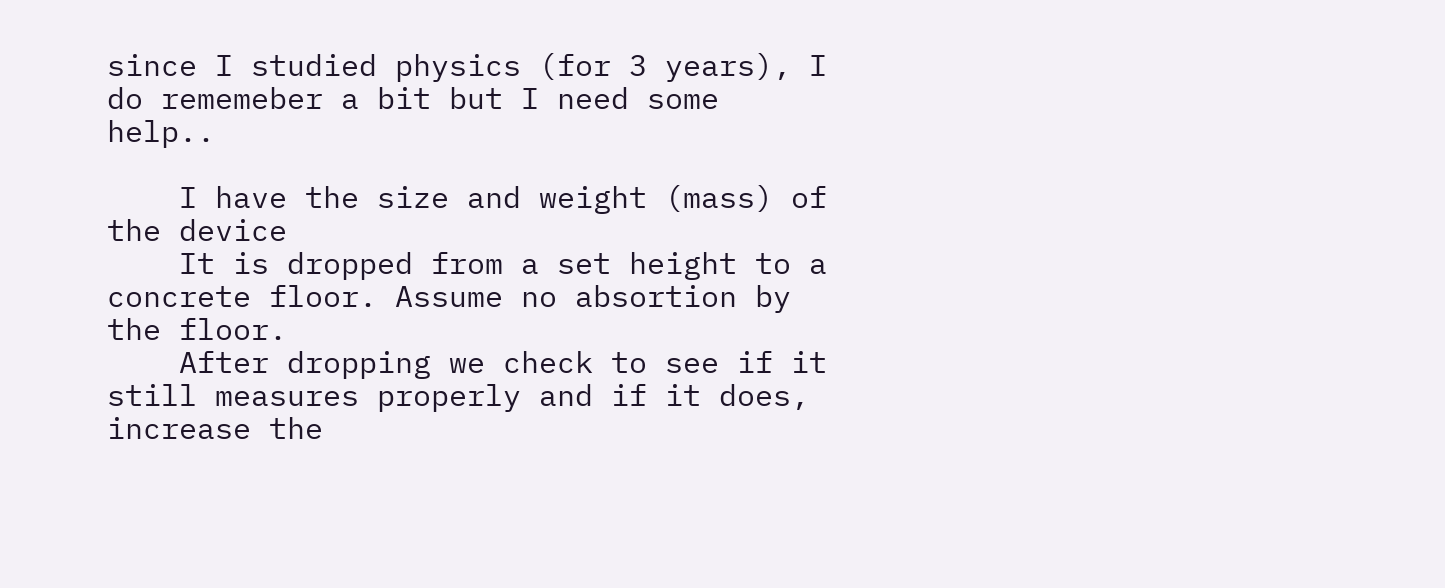since I studied physics (for 3 years), I do rememeber a bit but I need some help..

    I have the size and weight (mass) of the device
    It is dropped from a set height to a concrete floor. Assume no absortion by the floor.
    After dropping we check to see if it still measures properly and if it does, increase the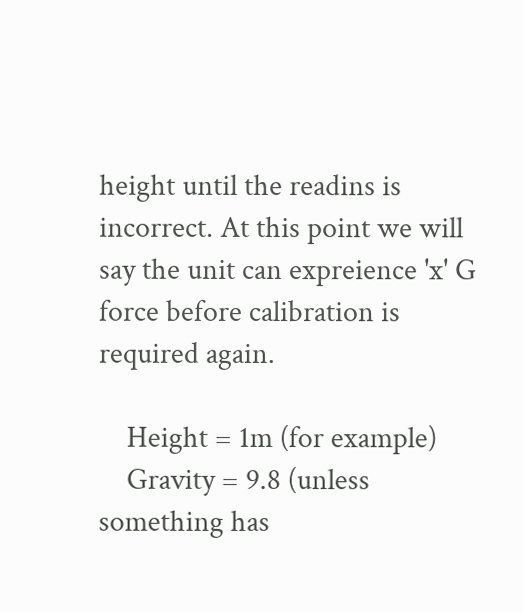height until the readins is incorrect. At this point we will say the unit can expreience 'x' G force before calibration is required again.

    Height = 1m (for example)
    Gravity = 9.8 (unless something has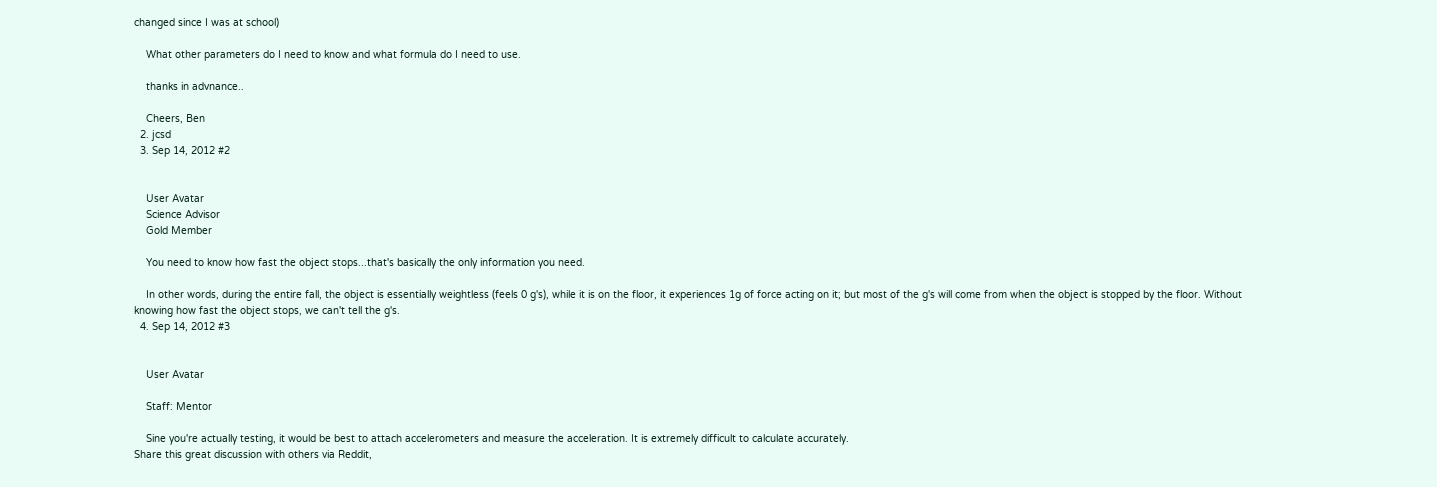changed since I was at school)

    What other parameters do I need to know and what formula do I need to use.

    thanks in advnance..

    Cheers, Ben
  2. jcsd
  3. Sep 14, 2012 #2


    User Avatar
    Science Advisor
    Gold Member

    You need to know how fast the object stops...that's basically the only information you need.

    In other words, during the entire fall, the object is essentially weightless (feels 0 g's), while it is on the floor, it experiences 1g of force acting on it; but most of the g's will come from when the object is stopped by the floor. Without knowing how fast the object stops, we can't tell the g's.
  4. Sep 14, 2012 #3


    User Avatar

    Staff: Mentor

    Sine you're actually testing, it would be best to attach accelerometers and measure the acceleration. It is extremely difficult to calculate accurately.
Share this great discussion with others via Reddit,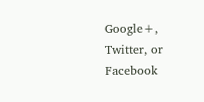Google+, Twitter, or Facebook